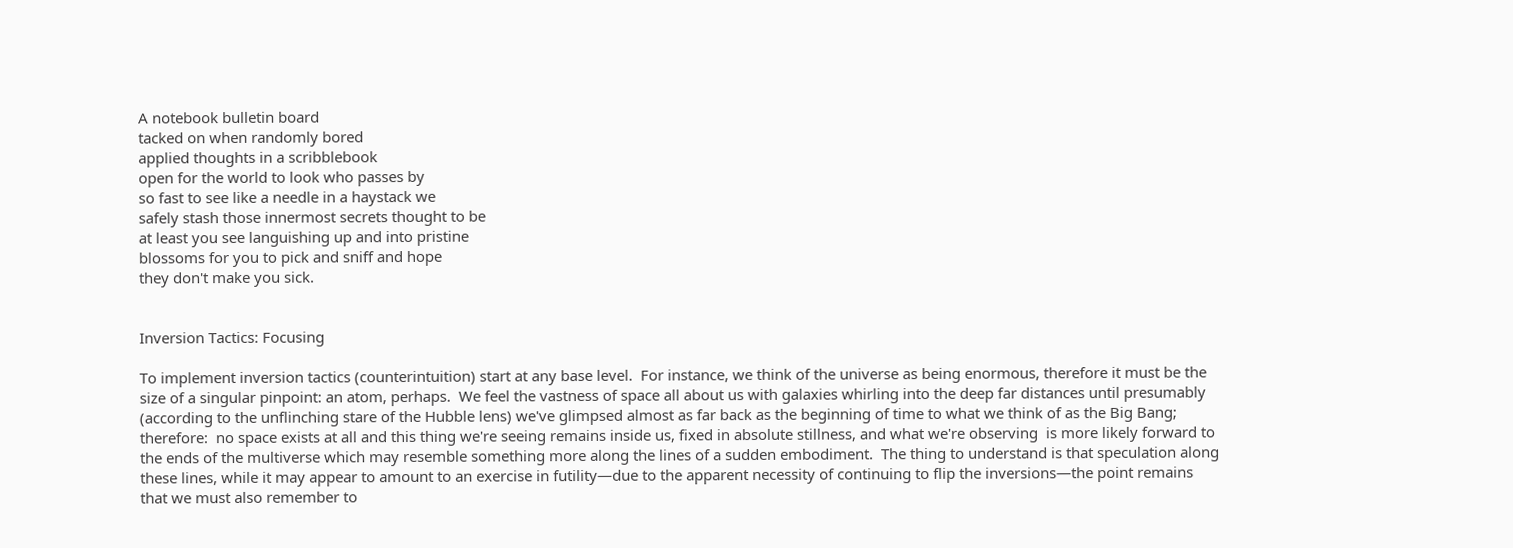A notebook bulletin board
tacked on when randomly bored
applied thoughts in a scribblebook
open for the world to look who passes by
so fast to see like a needle in a haystack we
safely stash those innermost secrets thought to be
at least you see languishing up and into pristine
blossoms for you to pick and sniff and hope
they don't make you sick.


Inversion Tactics: Focusing

To implement inversion tactics (counterintuition) start at any base level.  For instance, we think of the universe as being enormous, therefore it must be the size of a singular pinpoint: an atom, perhaps.  We feel the vastness of space all about us with galaxies whirling into the deep far distances until presumably (according to the unflinching stare of the Hubble lens) we've glimpsed almost as far back as the beginning of time to what we think of as the Big Bang; therefore:  no space exists at all and this thing we're seeing remains inside us, fixed in absolute stillness, and what we're observing  is more likely forward to the ends of the multiverse which may resemble something more along the lines of a sudden embodiment.  The thing to understand is that speculation along these lines, while it may appear to amount to an exercise in futility—due to the apparent necessity of continuing to flip the inversions—the point remains that we must also remember to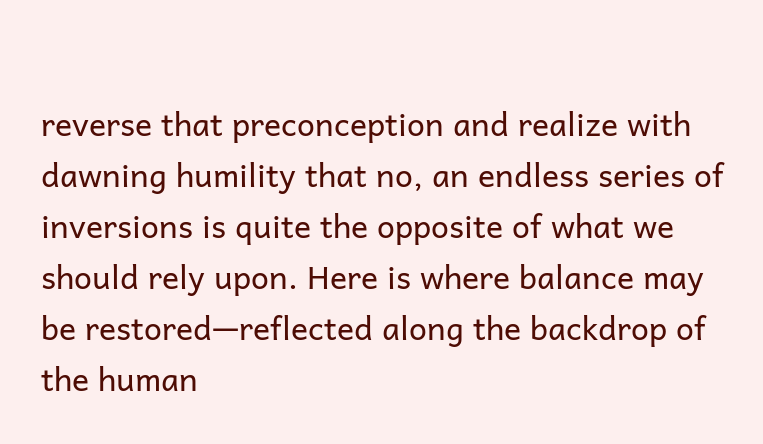reverse that preconception and realize with dawning humility that no, an endless series of inversions is quite the opposite of what we should rely upon. Here is where balance may be restored—reflected along the backdrop of the human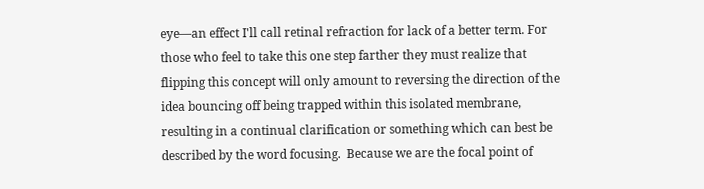eye—an effect I'll call retinal refraction for lack of a better term. For those who feel to take this one step farther they must realize that flipping this concept will only amount to reversing the direction of the idea bouncing off being trapped within this isolated membrane, resulting in a continual clarification or something which can best be described by the word focusing.  Because we are the focal point of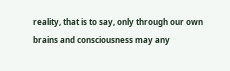reality, that is to say, only through our own brains and consciousness may any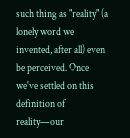such thing as "reality" (a lonely word we invented, after all) even be perceived. Once we've settled on this definition of reality—our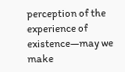perception of the experience of existence—may we make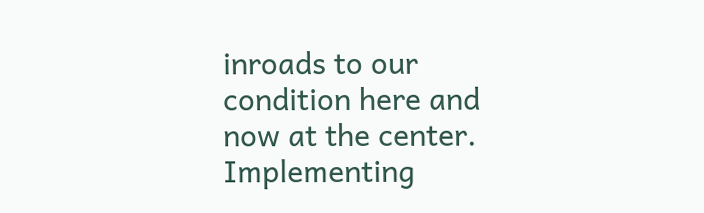inroads to our condition here and now at the center. Implementing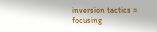inversion tactics = focusing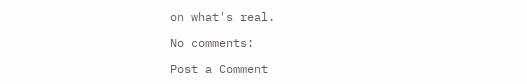on what's real.

No comments:

Post a Comment